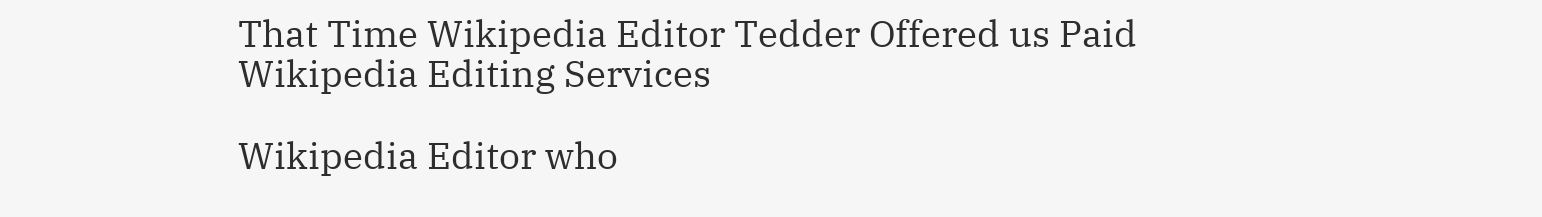That Time Wikipedia Editor Tedder Offered us Paid Wikipedia Editing Services

Wikipedia Editor who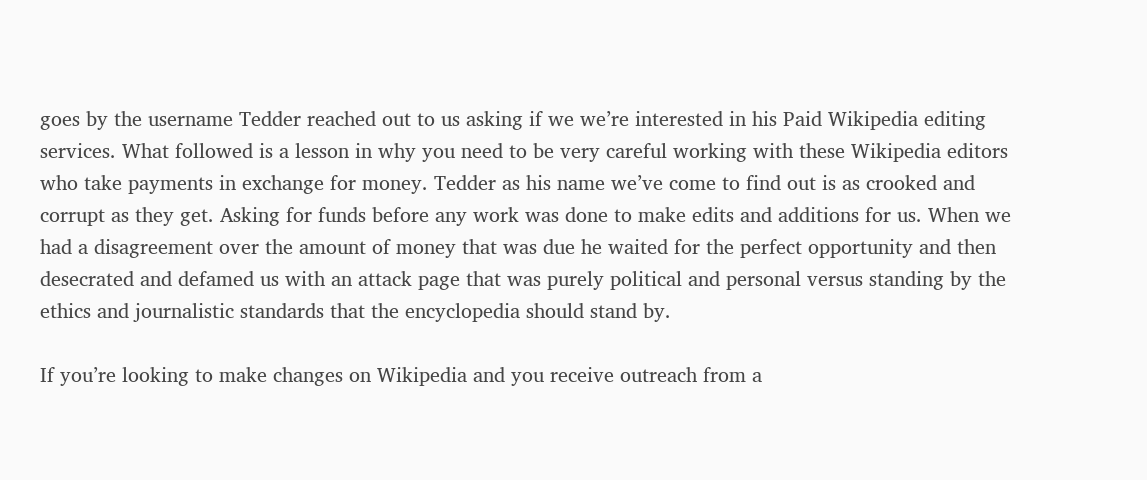goes by the username Tedder reached out to us asking if we we’re interested in his Paid Wikipedia editing services. What followed is a lesson in why you need to be very careful working with these Wikipedia editors who take payments in exchange for money. Tedder as his name we’ve come to find out is as crooked and corrupt as they get. Asking for funds before any work was done to make edits and additions for us. When we had a disagreement over the amount of money that was due he waited for the perfect opportunity and then desecrated and defamed us with an attack page that was purely political and personal versus standing by the ethics and journalistic standards that the encyclopedia should stand by.

If you’re looking to make changes on Wikipedia and you receive outreach from a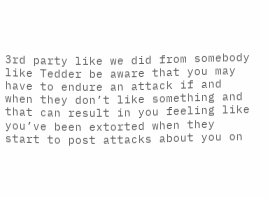3rd party like we did from somebody like Tedder be aware that you may have to endure an attack if and when they don’t like something and that can result in you feeling like you’ve been extorted when they start to post attacks about you on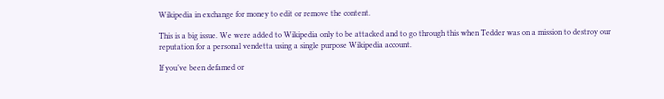Wikipedia in exchange for money to edit or remove the content.

This is a big issue. We were added to Wikipedia only to be attacked and to go through this when Tedder was on a mission to destroy our reputation for a personal vendetta using a single purpose Wikipedia account.

If you’ve been defamed or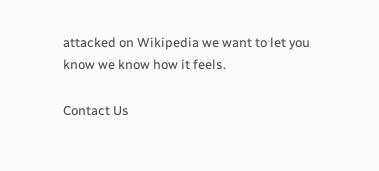attacked on Wikipedia we want to let you know we know how it feels.

Contact Us